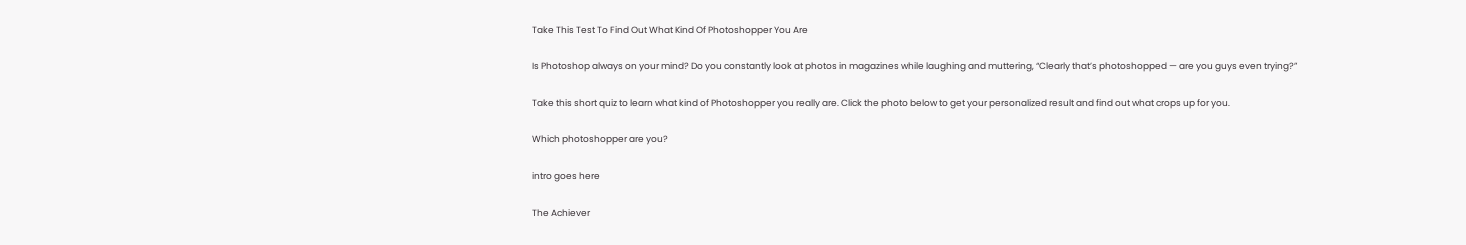Take This Test To Find Out What Kind Of Photoshopper You Are

Is Photoshop always on your mind? Do you constantly look at photos in magazines while laughing and muttering, “Clearly that’s photoshopped — are you guys even trying?”

Take this short quiz to learn what kind of Photoshopper you really are. Click the photo below to get your personalized result and find out what crops up for you.

Which photoshopper are you?

intro goes here

The Achiever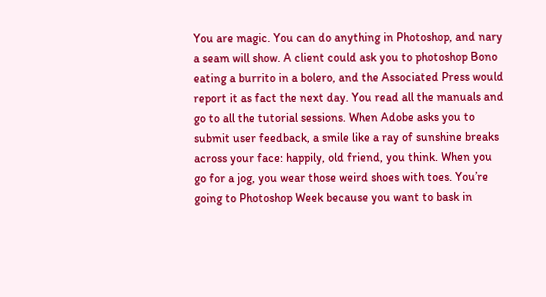You are magic. You can do anything in Photoshop, and nary a seam will show. A client could ask you to photoshop Bono eating a burrito in a bolero, and the Associated Press would report it as fact the next day. You read all the manuals and go to all the tutorial sessions. When Adobe asks you to submit user feedback, a smile like a ray of sunshine breaks across your face: happily, old friend, you think. When you go for a jog, you wear those weird shoes with toes. You’re going to Photoshop Week because you want to bask in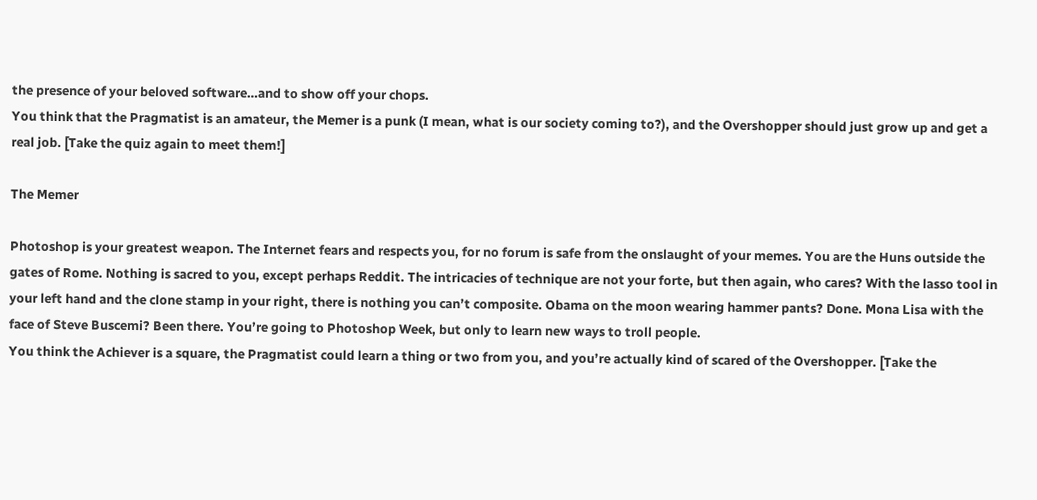the presence of your beloved software…and to show off your chops.
You think that the Pragmatist is an amateur, the Memer is a punk (I mean, what is our society coming to?), and the Overshopper should just grow up and get a real job. [Take the quiz again to meet them!]

The Memer

Photoshop is your greatest weapon. The Internet fears and respects you, for no forum is safe from the onslaught of your memes. You are the Huns outside the gates of Rome. Nothing is sacred to you, except perhaps Reddit. The intricacies of technique are not your forte, but then again, who cares? With the lasso tool in your left hand and the clone stamp in your right, there is nothing you can’t composite. Obama on the moon wearing hammer pants? Done. Mona Lisa with the face of Steve Buscemi? Been there. You’re going to Photoshop Week, but only to learn new ways to troll people.
You think the Achiever is a square, the Pragmatist could learn a thing or two from you, and you’re actually kind of scared of the Overshopper. [Take the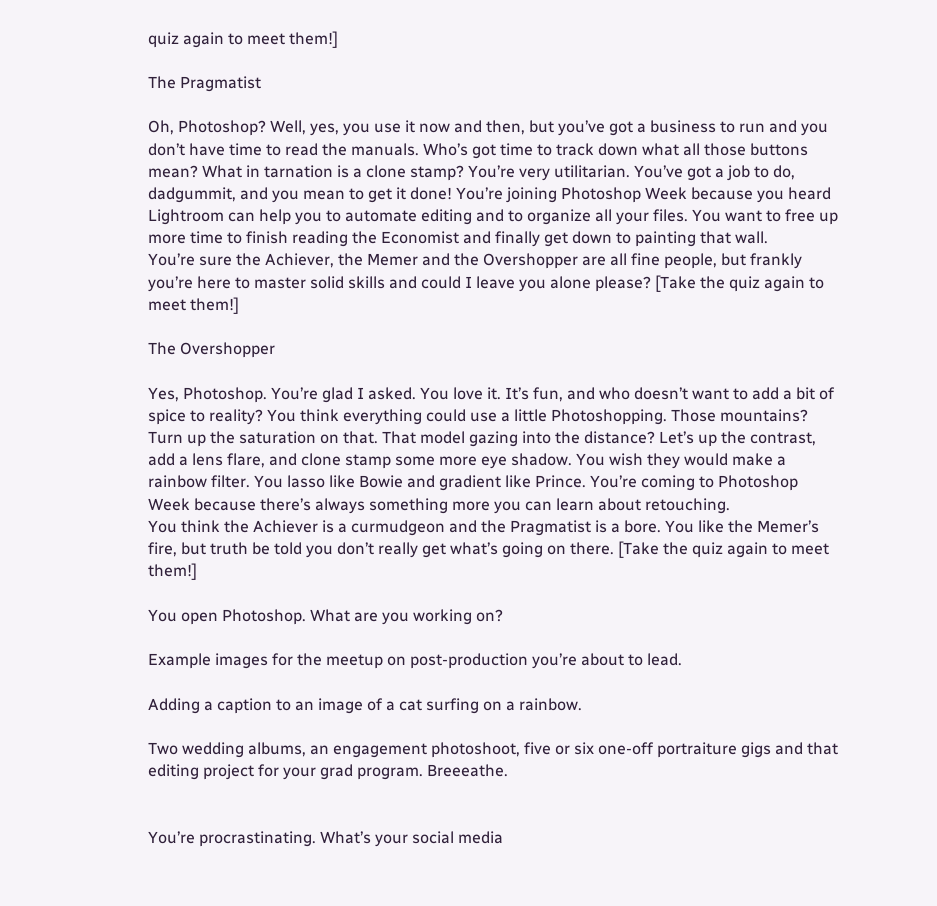quiz again to meet them!]

The Pragmatist

Oh, Photoshop? Well, yes, you use it now and then, but you’ve got a business to run and you don’t have time to read the manuals. Who’s got time to track down what all those buttons mean? What in tarnation is a clone stamp? You’re very utilitarian. You’ve got a job to do, dadgummit, and you mean to get it done! You’re joining Photoshop Week because you heard Lightroom can help you to automate editing and to organize all your files. You want to free up more time to finish reading the Economist and finally get down to painting that wall.
You’re sure the Achiever, the Memer and the Overshopper are all fine people, but frankly you’re here to master solid skills and could I leave you alone please? [Take the quiz again to meet them!]

The Overshopper

Yes, Photoshop. You’re glad I asked. You love it. It’s fun, and who doesn’t want to add a bit of spice to reality? You think everything could use a little Photoshopping. Those mountains? Turn up the saturation on that. That model gazing into the distance? Let’s up the contrast, add a lens flare, and clone stamp some more eye shadow. You wish they would make a rainbow filter. You lasso like Bowie and gradient like Prince. You’re coming to Photoshop Week because there’s always something more you can learn about retouching.
You think the Achiever is a curmudgeon and the Pragmatist is a bore. You like the Memer’s fire, but truth be told you don’t really get what’s going on there. [Take the quiz again to meet them!]

You open Photoshop. What are you working on?

Example images for the meetup on post-production you’re about to lead.

Adding a caption to an image of a cat surfing on a rainbow.

Two wedding albums, an engagement photoshoot, five or six one-off portraiture gigs and that editing project for your grad program. Breeeathe.


You’re procrastinating. What’s your social media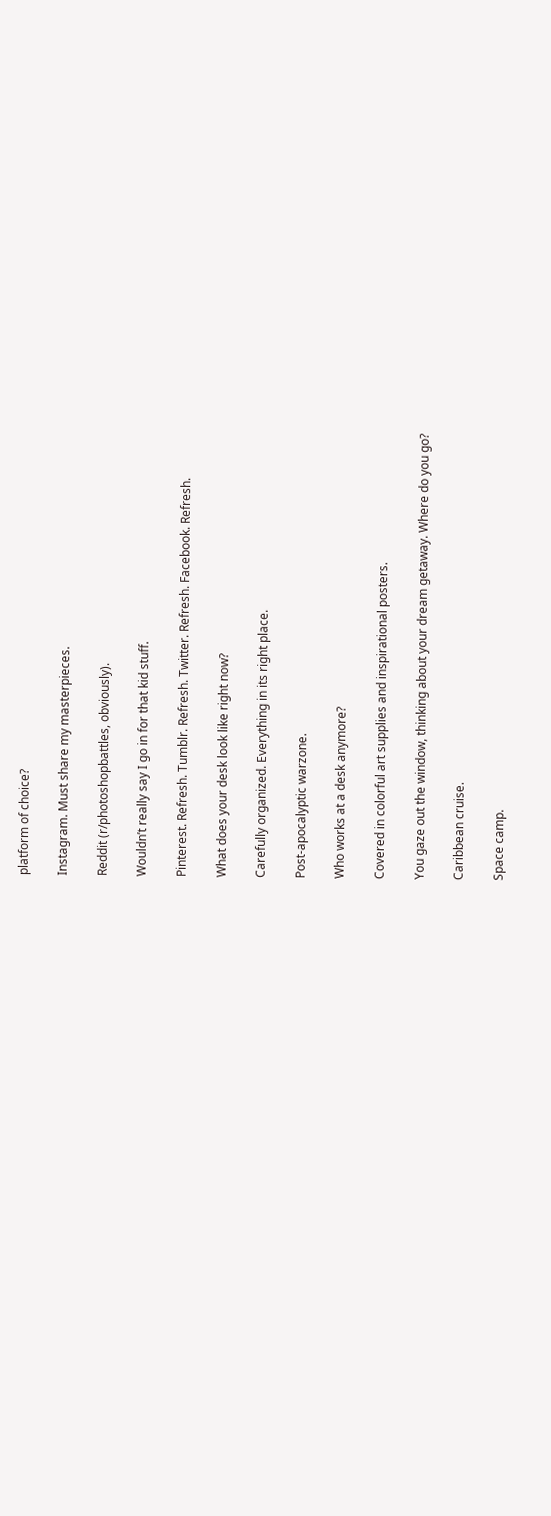platform of choice?

Instagram. Must share my masterpieces.

Reddit (r/photoshopbattles, obviously).

Wouldn’t really say I go in for that kid stuff.

Pinterest. Refresh. Tumblr. Refresh. Twitter. Refresh. Facebook. Refresh.

What does your desk look like right now?

Carefully organized. Everything in its right place.

Post-apocalyptic warzone.

Who works at a desk anymore?

Covered in colorful art supplies and inspirational posters.

You gaze out the window, thinking about your dream getaway. Where do you go?

Caribbean cruise.

Space camp.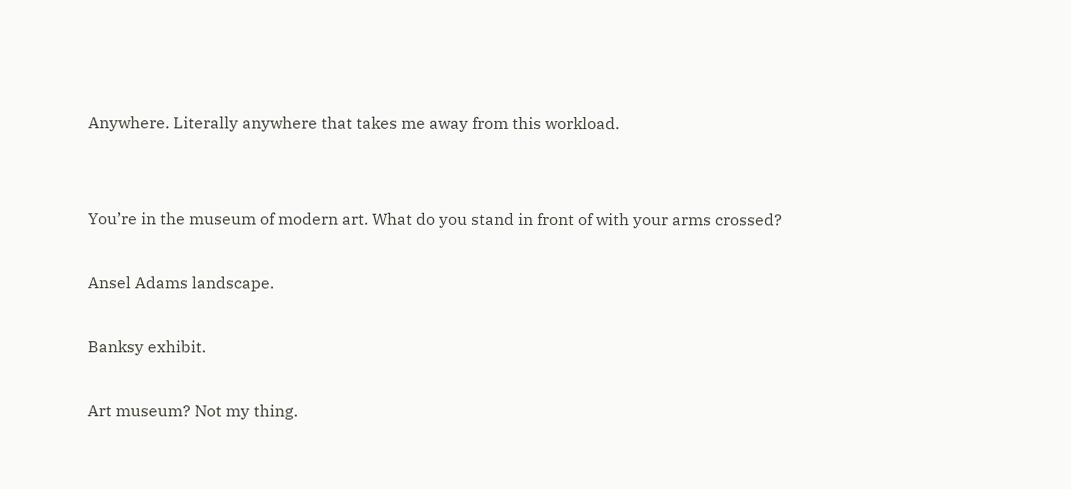Anywhere. Literally anywhere that takes me away from this workload.


You’re in the museum of modern art. What do you stand in front of with your arms crossed?

Ansel Adams landscape.

Banksy exhibit.

Art museum? Not my thing.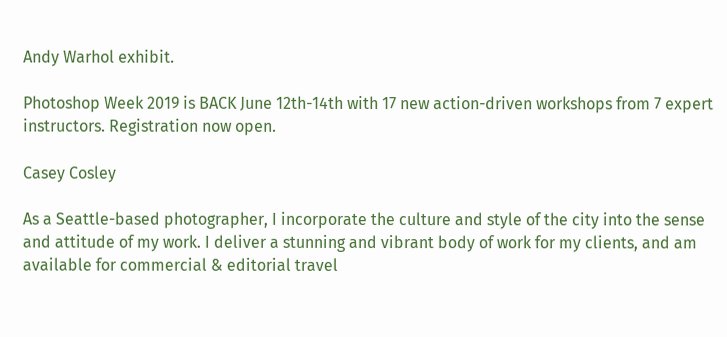Andy Warhol exhibit.

Photoshop Week 2019 is BACK June 12th-14th with 17 new action-driven workshops from 7 expert instructors. Registration now open.

Casey Cosley

As a Seattle-based photographer, I incorporate the culture and style of the city into the sense and attitude of my work. I deliver a stunning and vibrant body of work for my clients, and am available for commercial & editorial travel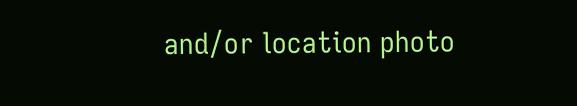and/or location photo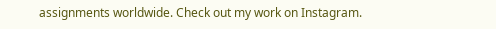assignments worldwide. Check out my work on Instagram.